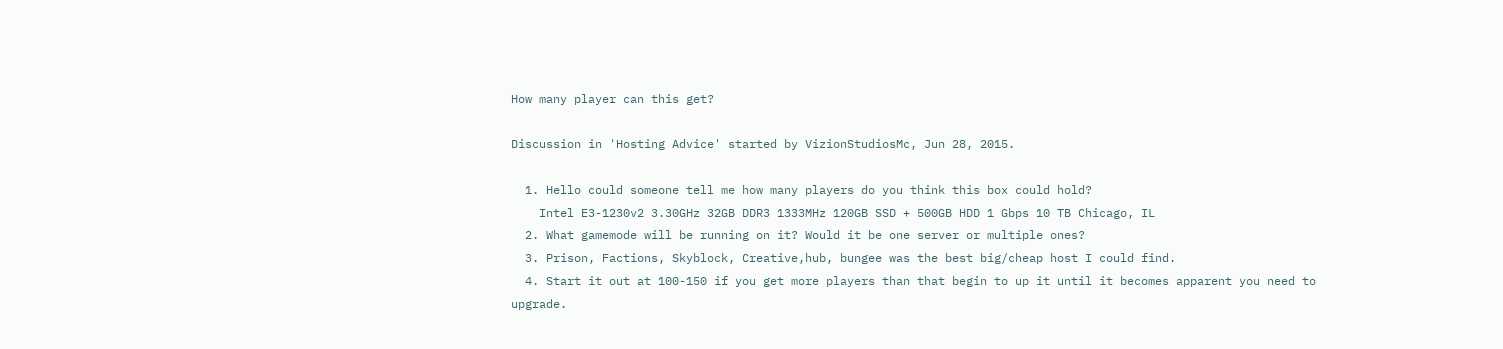How many player can this get?

Discussion in 'Hosting Advice' started by VizionStudiosMc, Jun 28, 2015.

  1. Hello could someone tell me how many players do you think this box could hold?
    Intel E3-1230v2 3.30GHz 32GB DDR3 1333MHz 120GB SSD + 500GB HDD 1 Gbps 10 TB Chicago, IL
  2. What gamemode will be running on it? Would it be one server or multiple ones?
  3. Prison, Factions, Skyblock, Creative,hub, bungee was the best big/cheap host I could find.
  4. Start it out at 100-150 if you get more players than that begin to up it until it becomes apparent you need to upgrade.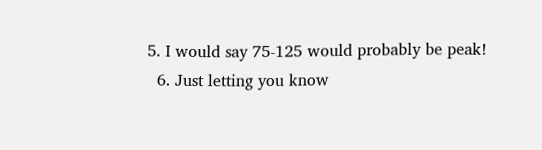5. I would say 75-125 would probably be peak!
  6. Just letting you know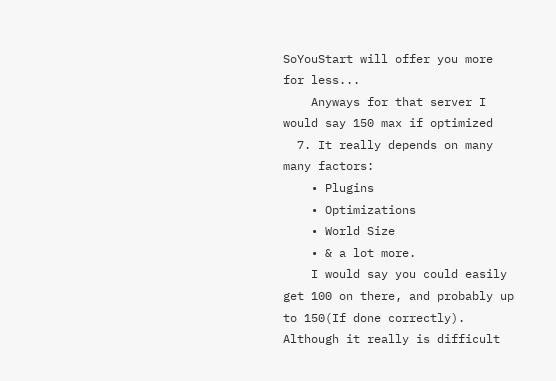SoYouStart will offer you more for less...
    Anyways for that server I would say 150 max if optimized
  7. It really depends on many many factors:
    • Plugins
    • Optimizations
    • World Size
    • & a lot more.
    I would say you could easily get 100 on there, and probably up to 150(If done correctly). Although it really is difficult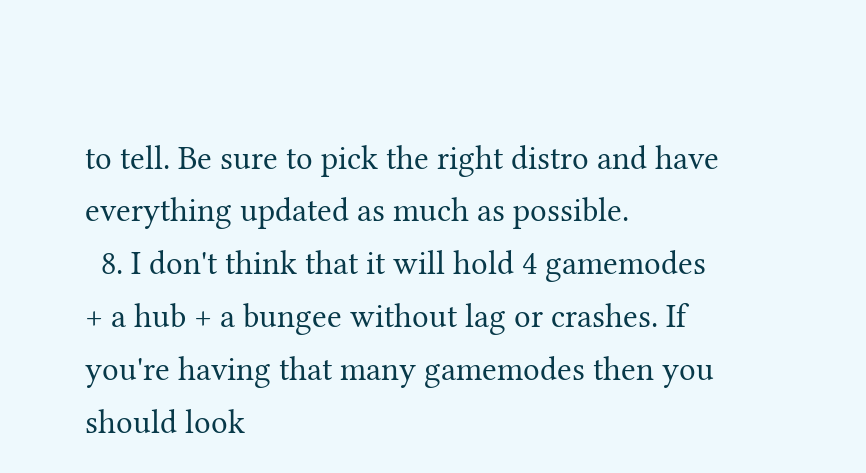to tell. Be sure to pick the right distro and have everything updated as much as possible.
  8. I don't think that it will hold 4 gamemodes + a hub + a bungee without lag or crashes. If you're having that many gamemodes then you should look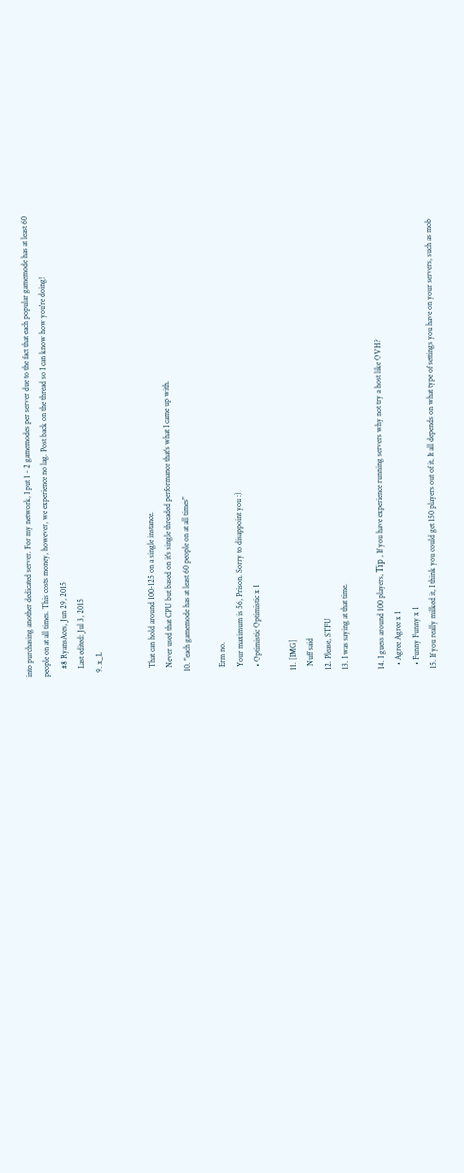into purchasing another dedicated server. For my network, I put 1 - 2 gamemodes per server due to the fact that each popular gamemode has at least 60 people on at all times. This costs money, however, we experience no lag. Post back on the thread so I can know how you're doing!
    #8 RyansAces, Jun 29, 2015
    Last edited: Jul 3, 2015
  9. x_L


    That can hold around 100-125 on a single instance.
    Never used that CPU but based on it's single threaded performance that's what I came up with.
  10. "each gamemode has at least 60 people on at all times"

    Erm no.
    Your maximum is 56, Prison. Sorry to disappoint you :)
    • Optimistic Optimistic x 1

  11. [IMG]
    Nuff said
  12. Please, STFU
  13. I was saying at that time.

  14. I guess around 100 players, Tïp , If you have experience running servers why not try a host like OVH?
    • Agree Agree x 1
    • Funny Funny x 1
  15. If you really milked it, I think you could get 150 players out of it. It all depends on what type of settings you have on your servers, such as mob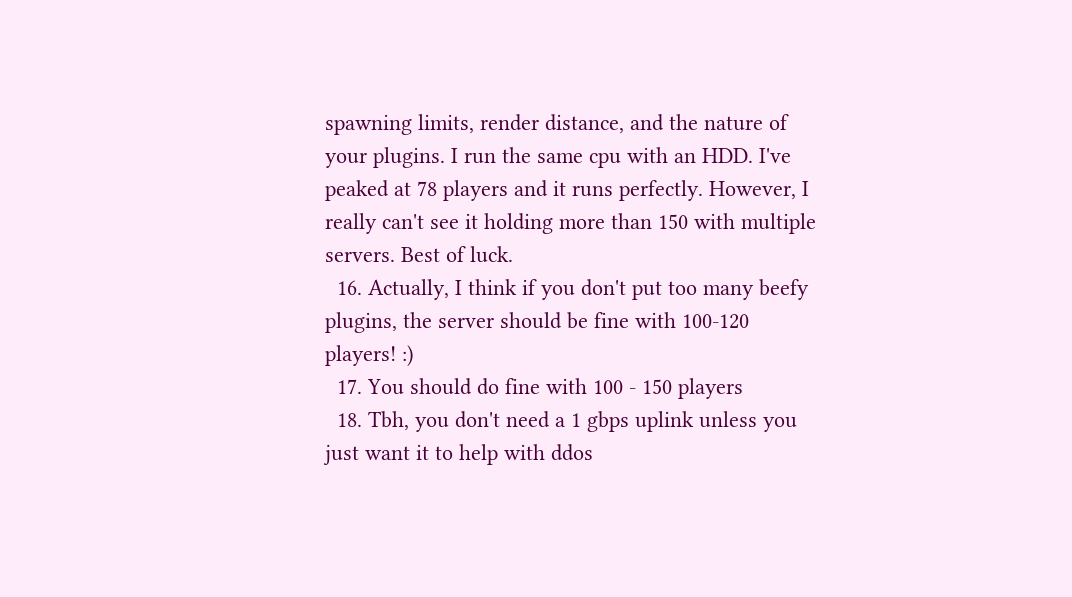spawning limits, render distance, and the nature of your plugins. I run the same cpu with an HDD. I've peaked at 78 players and it runs perfectly. However, I really can't see it holding more than 150 with multiple servers. Best of luck.
  16. Actually, I think if you don't put too many beefy plugins, the server should be fine with 100-120 players! :)
  17. You should do fine with 100 - 150 players
  18. Tbh, you don't need a 1 gbps uplink unless you just want it to help with ddos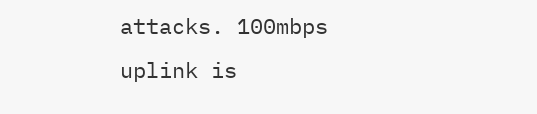attacks. 100mbps uplink is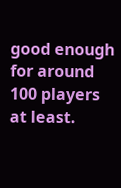good enough for around 100 players at least.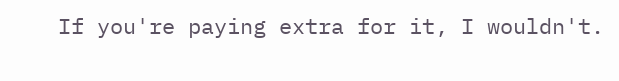If you're paying extra for it, I wouldn't.